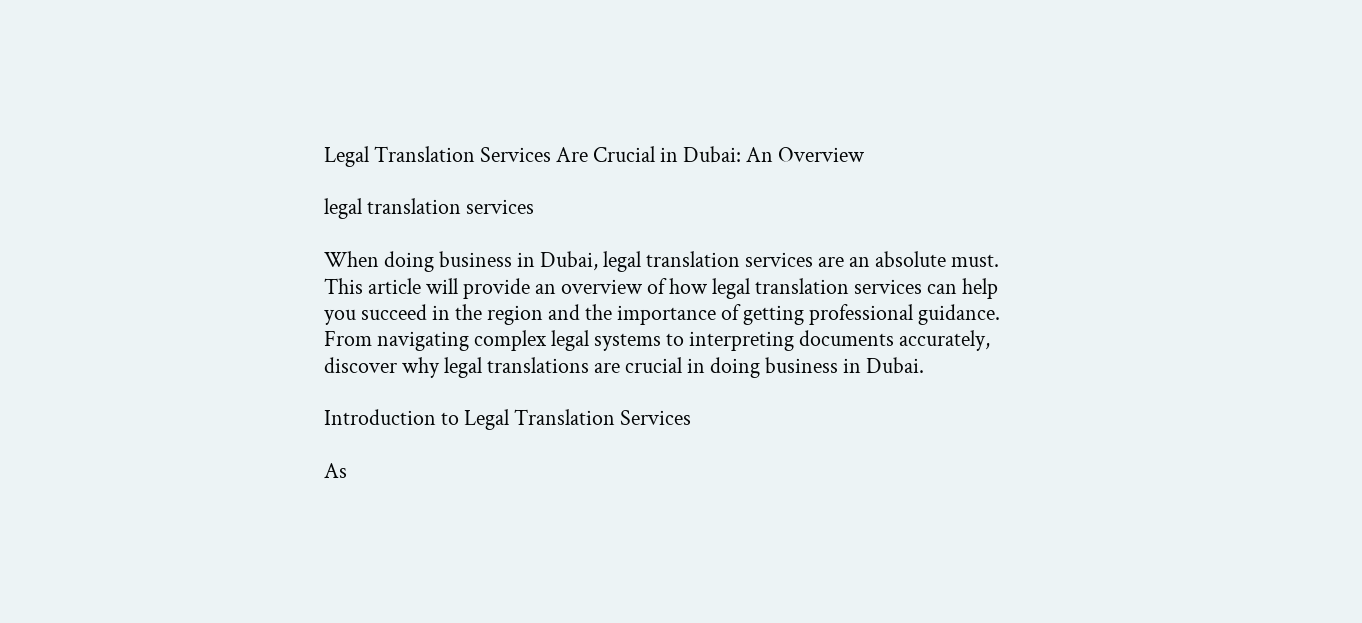Legal Translation Services Are Crucial in Dubai: An Overview

legal translation services

When doing business in Dubai, legal translation services are an absolute must. This article will provide an overview of how legal translation services can help you succeed in the region and the importance of getting professional guidance. From navigating complex legal systems to interpreting documents accurately, discover why legal translations are crucial in doing business in Dubai.

Introduction to Legal Translation Services

As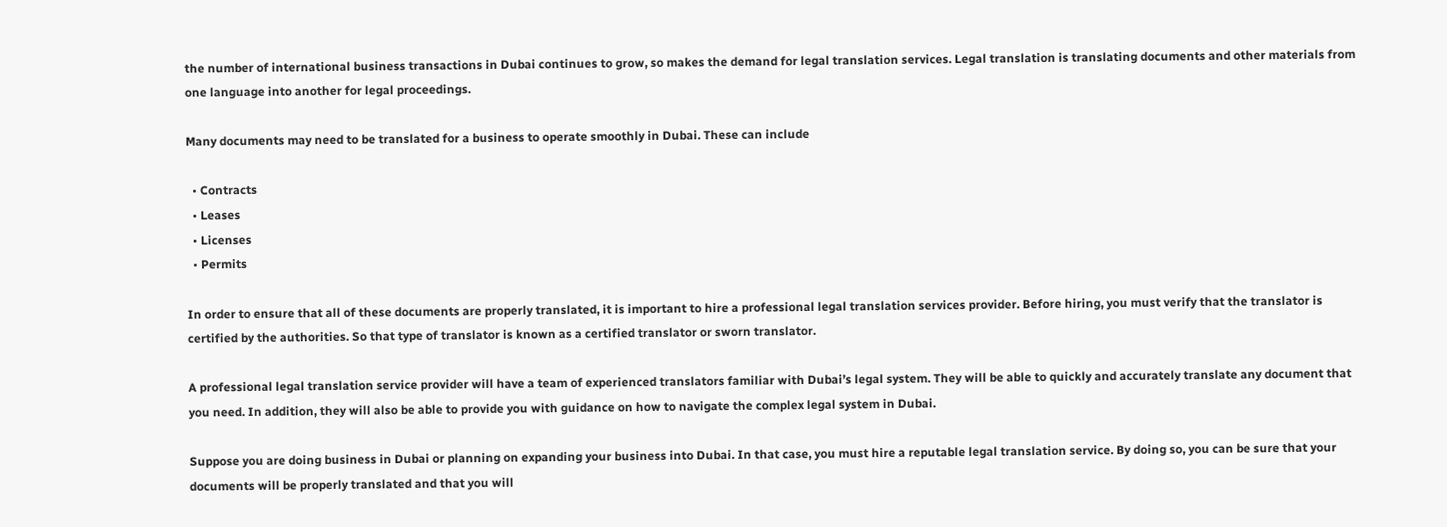the number of international business transactions in Dubai continues to grow, so makes the demand for legal translation services. Legal translation is translating documents and other materials from one language into another for legal proceedings.

Many documents may need to be translated for a business to operate smoothly in Dubai. These can include

  • Contracts
  • Leases
  • Licenses
  • Permits

In order to ensure that all of these documents are properly translated, it is important to hire a professional legal translation services provider. Before hiring, you must verify that the translator is certified by the authorities. So that type of translator is known as a certified translator or sworn translator.

A professional legal translation service provider will have a team of experienced translators familiar with Dubai’s legal system. They will be able to quickly and accurately translate any document that you need. In addition, they will also be able to provide you with guidance on how to navigate the complex legal system in Dubai.

Suppose you are doing business in Dubai or planning on expanding your business into Dubai. In that case, you must hire a reputable legal translation service. By doing so, you can be sure that your documents will be properly translated and that you will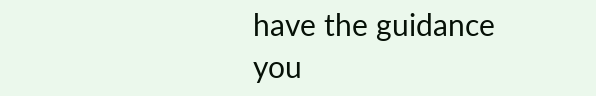have the guidance you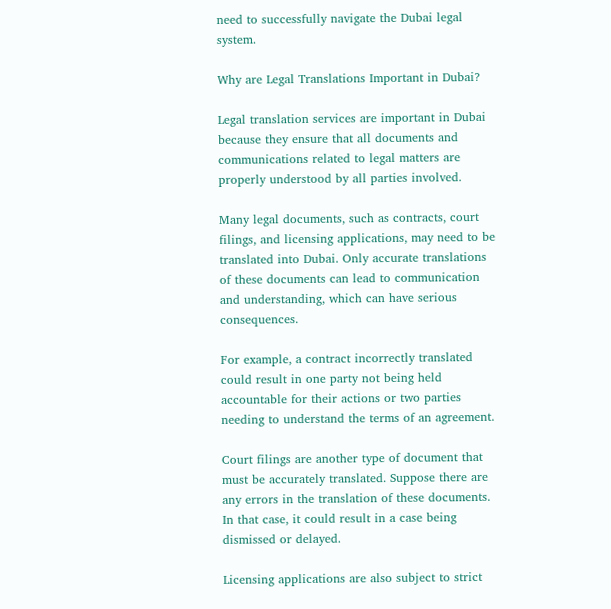need to successfully navigate the Dubai legal system.

Why are Legal Translations Important in Dubai?

Legal translation services are important in Dubai because they ensure that all documents and communications related to legal matters are properly understood by all parties involved.

Many legal documents, such as contracts, court filings, and licensing applications, may need to be translated into Dubai. Only accurate translations of these documents can lead to communication and understanding, which can have serious consequences.

For example, a contract incorrectly translated could result in one party not being held accountable for their actions or two parties needing to understand the terms of an agreement.

Court filings are another type of document that must be accurately translated. Suppose there are any errors in the translation of these documents. In that case, it could result in a case being dismissed or delayed.

Licensing applications are also subject to strict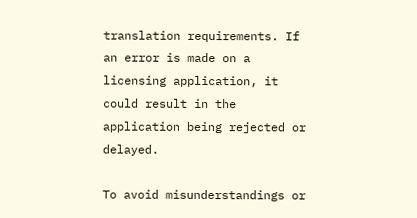translation requirements. If an error is made on a licensing application, it could result in the application being rejected or delayed.

To avoid misunderstandings or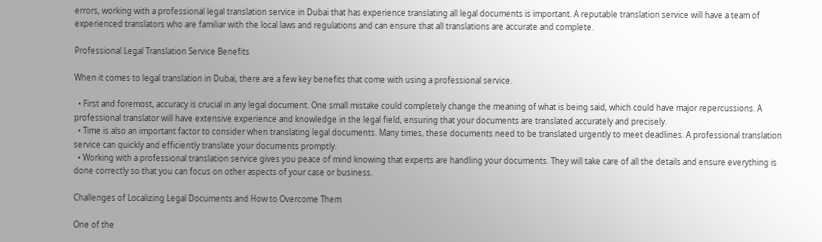errors, working with a professional legal translation service in Dubai that has experience translating all legal documents is important. A reputable translation service will have a team of experienced translators who are familiar with the local laws and regulations and can ensure that all translations are accurate and complete.

Professional Legal Translation Service Benefits

When it comes to legal translation in Dubai, there are a few key benefits that come with using a professional service.

  • First and foremost, accuracy is crucial in any legal document. One small mistake could completely change the meaning of what is being said, which could have major repercussions. A professional translator will have extensive experience and knowledge in the legal field, ensuring that your documents are translated accurately and precisely.
  • Time is also an important factor to consider when translating legal documents. Many times, these documents need to be translated urgently to meet deadlines. A professional translation service can quickly and efficiently translate your documents promptly.
  • Working with a professional translation service gives you peace of mind knowing that experts are handling your documents. They will take care of all the details and ensure everything is done correctly so that you can focus on other aspects of your case or business.

Challenges of Localizing Legal Documents and How to Overcome Them

One of the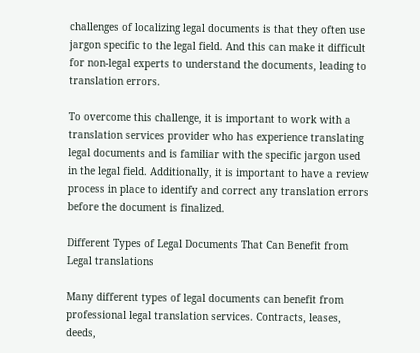challenges of localizing legal documents is that they often use jargon specific to the legal field. And this can make it difficult for non-legal experts to understand the documents, leading to translation errors.

To overcome this challenge, it is important to work with a translation services provider who has experience translating legal documents and is familiar with the specific jargon used in the legal field. Additionally, it is important to have a review process in place to identify and correct any translation errors before the document is finalized.

Different Types of Legal Documents That Can Benefit from Legal translations

Many different types of legal documents can benefit from professional legal translation services. Contracts, leases, deeds,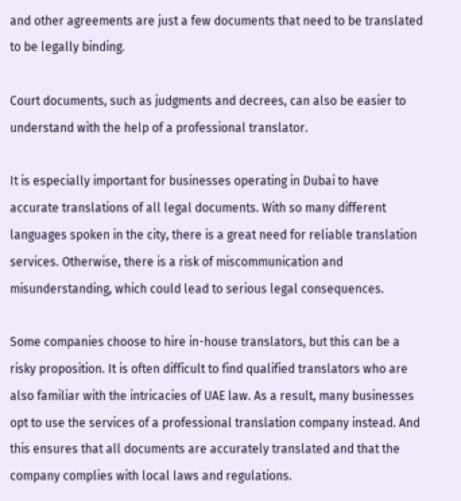and other agreements are just a few documents that need to be translated to be legally binding.

Court documents, such as judgments and decrees, can also be easier to understand with the help of a professional translator.

It is especially important for businesses operating in Dubai to have accurate translations of all legal documents. With so many different languages spoken in the city, there is a great need for reliable translation services. Otherwise, there is a risk of miscommunication and misunderstanding, which could lead to serious legal consequences.

Some companies choose to hire in-house translators, but this can be a risky proposition. It is often difficult to find qualified translators who are also familiar with the intricacies of UAE law. As a result, many businesses opt to use the services of a professional translation company instead. And this ensures that all documents are accurately translated and that the company complies with local laws and regulations.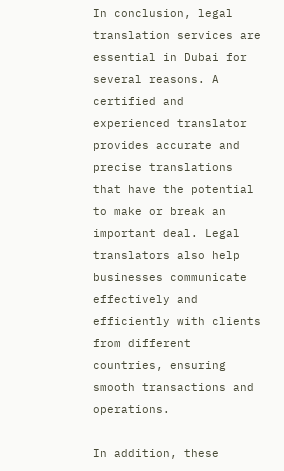In conclusion, legal translation services are essential in Dubai for several reasons. A certified and experienced translator provides accurate and precise translations that have the potential to make or break an important deal. Legal translators also help businesses communicate effectively and efficiently with clients from different countries, ensuring smooth transactions and operations.

In addition, these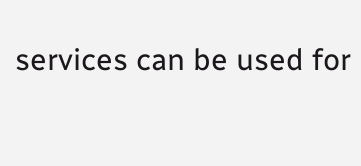services can be used for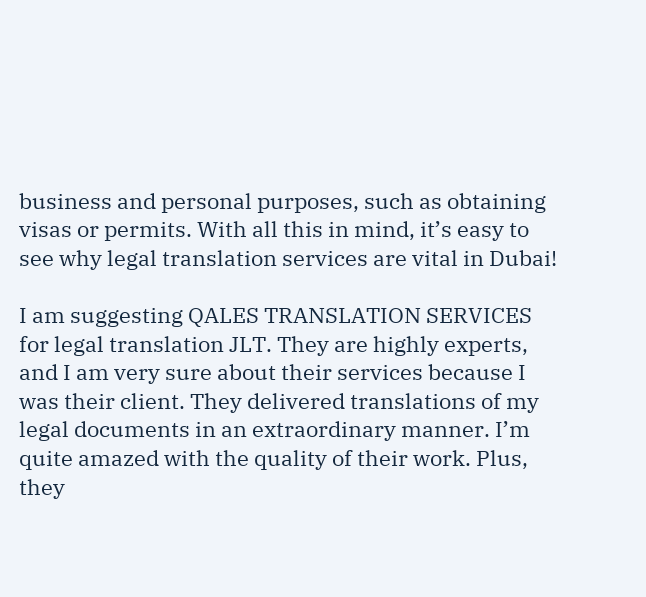business and personal purposes, such as obtaining visas or permits. With all this in mind, it’s easy to see why legal translation services are vital in Dubai!

I am suggesting QALES TRANSLATION SERVICES for legal translation JLT. They are highly experts, and I am very sure about their services because I was their client. They delivered translations of my legal documents in an extraordinary manner. I’m quite amazed with the quality of their work. Plus, they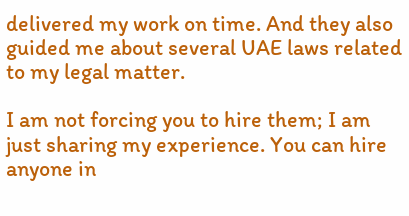delivered my work on time. And they also guided me about several UAE laws related to my legal matter.

I am not forcing you to hire them; I am just sharing my experience. You can hire anyone in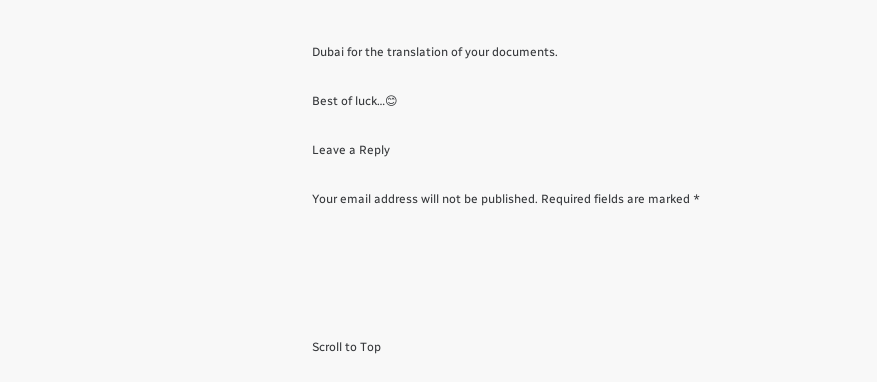Dubai for the translation of your documents.

Best of luck…😊

Leave a Reply

Your email address will not be published. Required fields are marked *





Scroll to Top